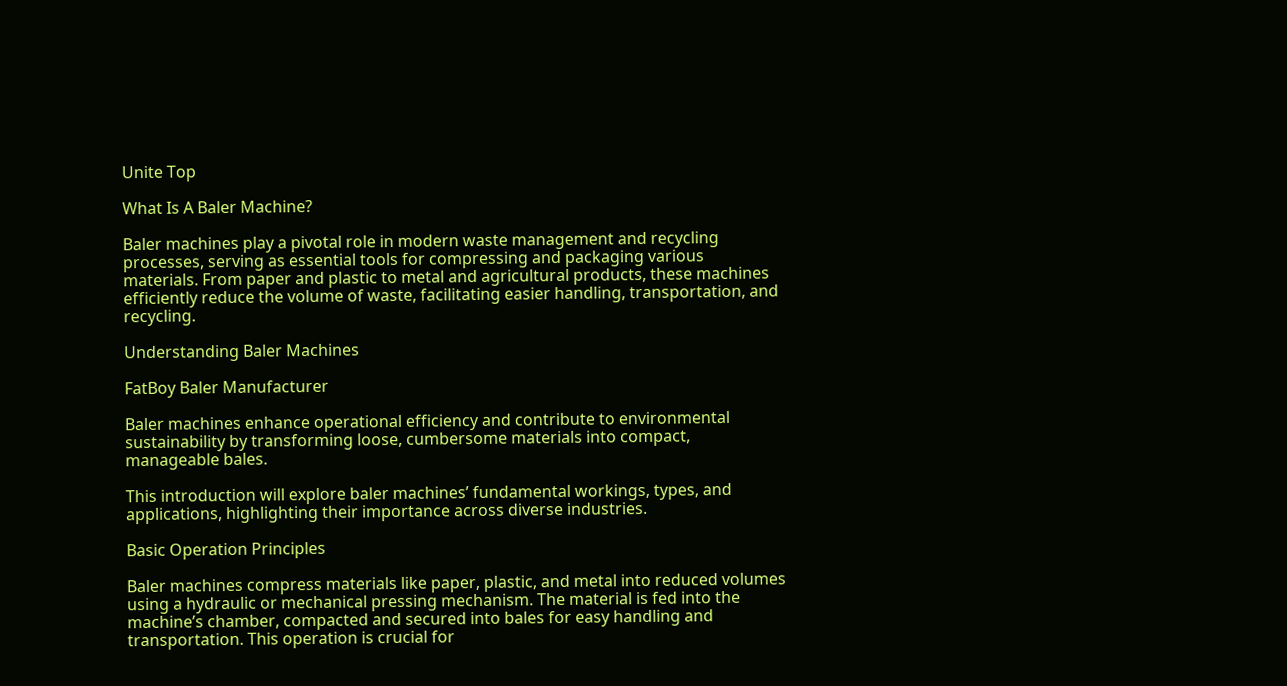Unite Top

What Is A Baler Machine?

Baler machines play a pivotal role in modern waste management and recycling processes, serving as essential tools for compressing and packaging various materials. From paper and plastic to metal and agricultural products, these machines efficiently reduce the volume of waste, facilitating easier handling, transportation, and recycling.

Understanding Baler Machines

FatBoy Baler Manufacturer

Baler machines enhance operational efficiency and contribute to environmental sustainability by transforming loose, cumbersome materials into compact, manageable bales.

This introduction will explore baler machines’ fundamental workings, types, and applications, highlighting their importance across diverse industries.

Basic Operation Principles

Baler machines compress materials like paper, plastic, and metal into reduced volumes using a hydraulic or mechanical pressing mechanism. The material is fed into the machine’s chamber, compacted and secured into bales for easy handling and transportation. This operation is crucial for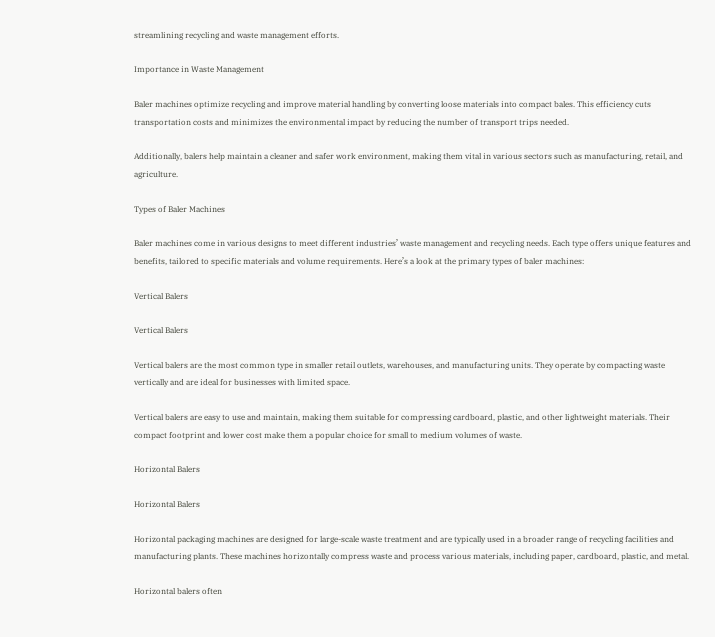streamlining recycling and waste management efforts.

Importance in Waste Management

Baler machines optimize recycling and improve material handling by converting loose materials into compact bales. This efficiency cuts transportation costs and minimizes the environmental impact by reducing the number of transport trips needed.

Additionally, balers help maintain a cleaner and safer work environment, making them vital in various sectors such as manufacturing, retail, and agriculture.

Types of Baler Machines

Baler machines come in various designs to meet different industries’ waste management and recycling needs. Each type offers unique features and benefits, tailored to specific materials and volume requirements. Here’s a look at the primary types of baler machines:

Vertical Balers

Vertical Balers

Vertical balers are the most common type in smaller retail outlets, warehouses, and manufacturing units. They operate by compacting waste vertically and are ideal for businesses with limited space.

Vertical balers are easy to use and maintain, making them suitable for compressing cardboard, plastic, and other lightweight materials. Their compact footprint and lower cost make them a popular choice for small to medium volumes of waste.

Horizontal Balers

Horizontal Balers

Horizontal packaging machines are designed for large-scale waste treatment and are typically used in a broader range of recycling facilities and manufacturing plants. These machines horizontally compress waste and process various materials, including paper, cardboard, plastic, and metal.

Horizontal balers often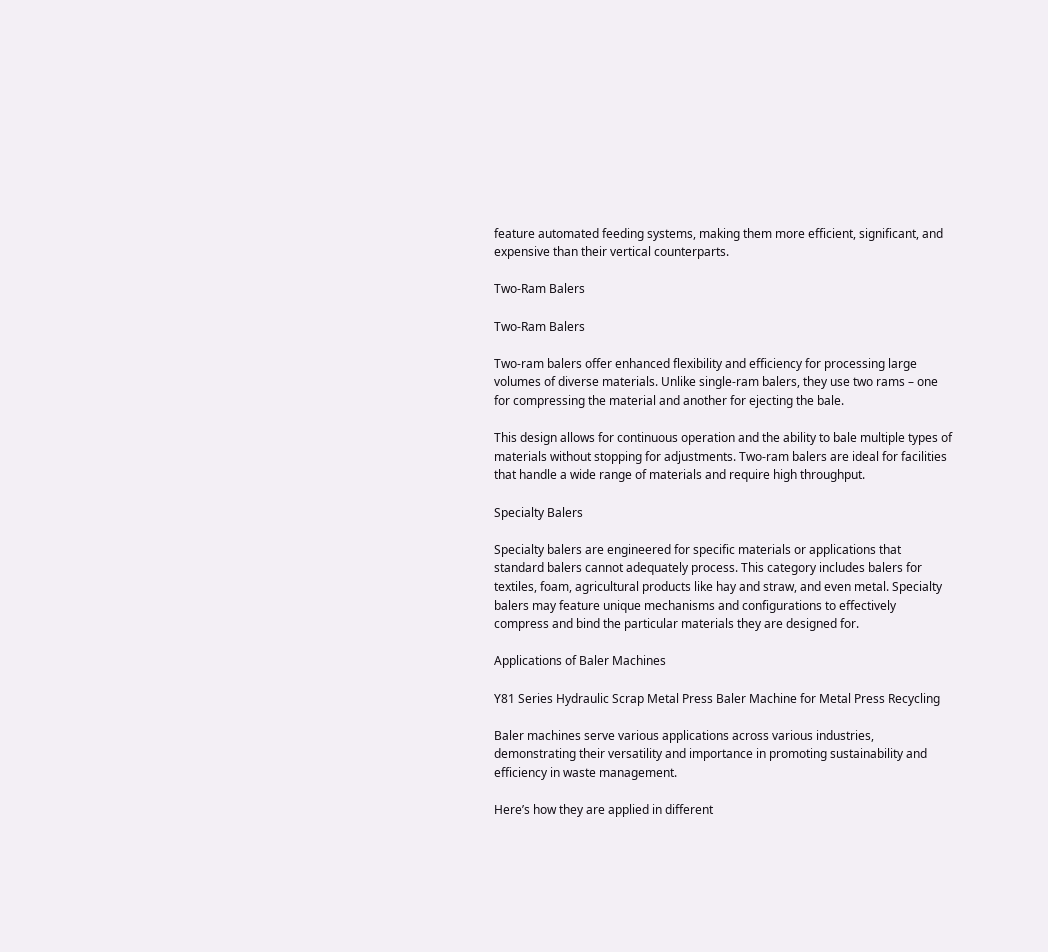feature automated feeding systems, making them more efficient, significant, and expensive than their vertical counterparts.

Two-Ram Balers

Two-Ram Balers

Two-ram balers offer enhanced flexibility and efficiency for processing large volumes of diverse materials. Unlike single-ram balers, they use two rams – one for compressing the material and another for ejecting the bale.

This design allows for continuous operation and the ability to bale multiple types of materials without stopping for adjustments. Two-ram balers are ideal for facilities that handle a wide range of materials and require high throughput.

Specialty Balers

Specialty balers are engineered for specific materials or applications that standard balers cannot adequately process. This category includes balers for textiles, foam, agricultural products like hay and straw, and even metal. Specialty balers may feature unique mechanisms and configurations to effectively compress and bind the particular materials they are designed for.

Applications of Baler Machines

Y81 Series Hydraulic Scrap Metal Press Baler Machine for Metal Press Recycling

Baler machines serve various applications across various industries, demonstrating their versatility and importance in promoting sustainability and efficiency in waste management.

Here’s how they are applied in different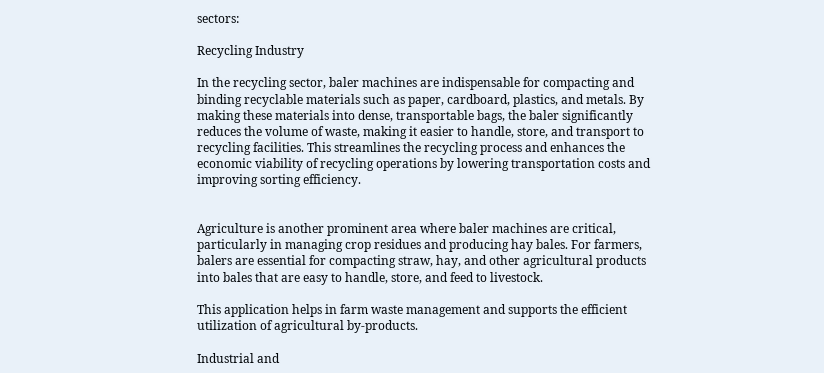sectors:

Recycling Industry

In the recycling sector, baler machines are indispensable for compacting and binding recyclable materials such as paper, cardboard, plastics, and metals. By making these materials into dense, transportable bags, the baler significantly reduces the volume of waste, making it easier to handle, store, and transport to recycling facilities. This streamlines the recycling process and enhances the economic viability of recycling operations by lowering transportation costs and improving sorting efficiency.


Agriculture is another prominent area where baler machines are critical, particularly in managing crop residues and producing hay bales. For farmers, balers are essential for compacting straw, hay, and other agricultural products into bales that are easy to handle, store, and feed to livestock.

This application helps in farm waste management and supports the efficient utilization of agricultural by-products.

Industrial and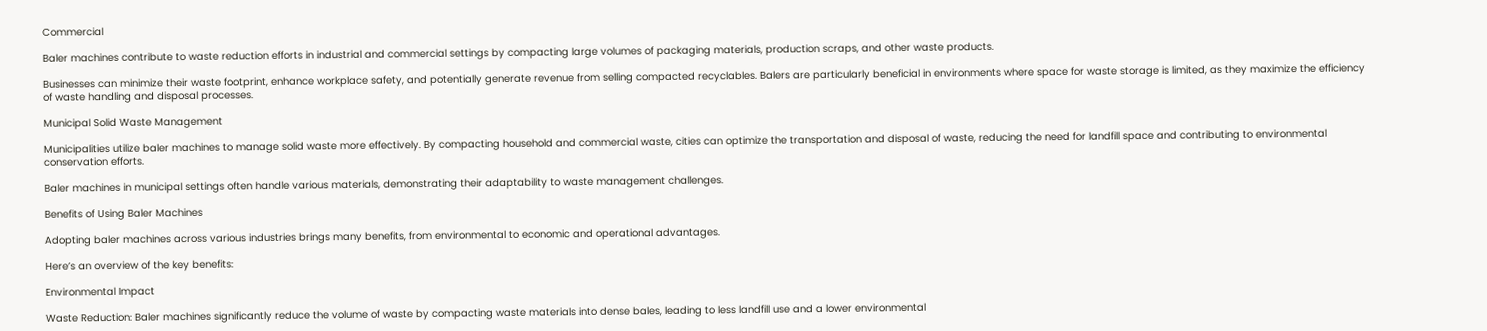Commercial

Baler machines contribute to waste reduction efforts in industrial and commercial settings by compacting large volumes of packaging materials, production scraps, and other waste products.

Businesses can minimize their waste footprint, enhance workplace safety, and potentially generate revenue from selling compacted recyclables. Balers are particularly beneficial in environments where space for waste storage is limited, as they maximize the efficiency of waste handling and disposal processes.

Municipal Solid Waste Management

Municipalities utilize baler machines to manage solid waste more effectively. By compacting household and commercial waste, cities can optimize the transportation and disposal of waste, reducing the need for landfill space and contributing to environmental conservation efforts.

Baler machines in municipal settings often handle various materials, demonstrating their adaptability to waste management challenges.

Benefits of Using Baler Machines

Adopting baler machines across various industries brings many benefits, from environmental to economic and operational advantages.

Here’s an overview of the key benefits:

Environmental Impact

Waste Reduction: Baler machines significantly reduce the volume of waste by compacting waste materials into dense bales, leading to less landfill use and a lower environmental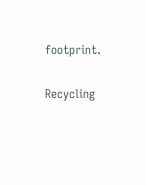footprint.

Recycling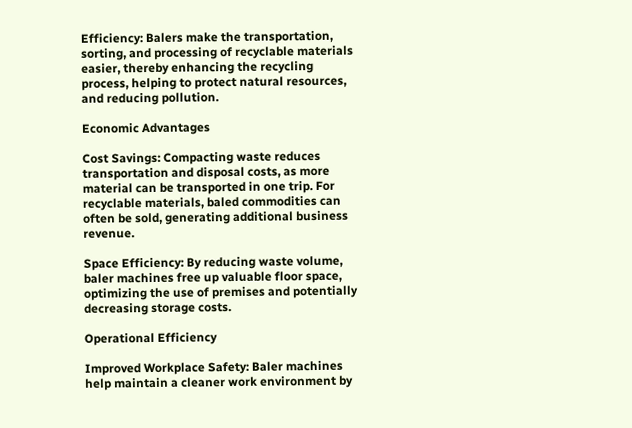Efficiency: Balers make the transportation, sorting, and processing of recyclable materials easier, thereby enhancing the recycling process, helping to protect natural resources, and reducing pollution.

Economic Advantages

Cost Savings: Compacting waste reduces transportation and disposal costs, as more material can be transported in one trip. For recyclable materials, baled commodities can often be sold, generating additional business revenue.

Space Efficiency: By reducing waste volume, baler machines free up valuable floor space, optimizing the use of premises and potentially decreasing storage costs.

Operational Efficiency

Improved Workplace Safety: Baler machines help maintain a cleaner work environment by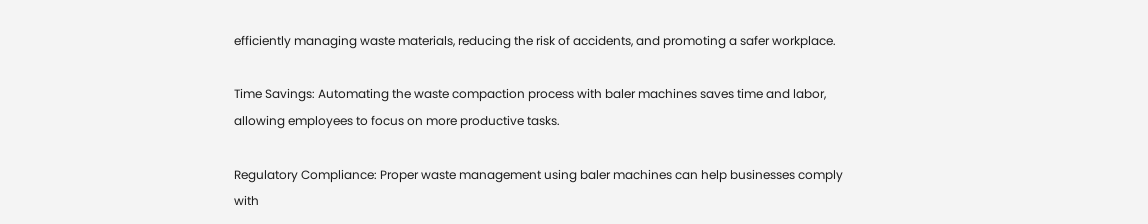efficiently managing waste materials, reducing the risk of accidents, and promoting a safer workplace.

Time Savings: Automating the waste compaction process with baler machines saves time and labor, allowing employees to focus on more productive tasks.

Regulatory Compliance: Proper waste management using baler machines can help businesses comply with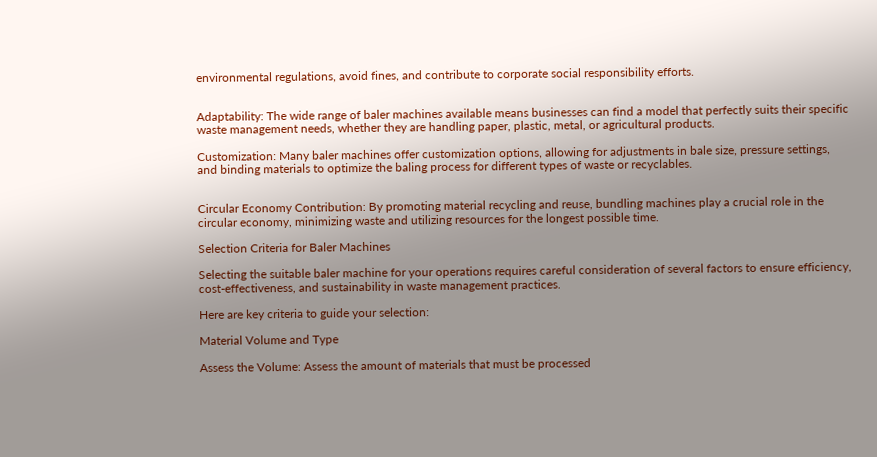environmental regulations, avoid fines, and contribute to corporate social responsibility efforts.


Adaptability: The wide range of baler machines available means businesses can find a model that perfectly suits their specific waste management needs, whether they are handling paper, plastic, metal, or agricultural products.

Customization: Many baler machines offer customization options, allowing for adjustments in bale size, pressure settings, and binding materials to optimize the baling process for different types of waste or recyclables.


Circular Economy Contribution: By promoting material recycling and reuse, bundling machines play a crucial role in the circular economy, minimizing waste and utilizing resources for the longest possible time.

Selection Criteria for Baler Machines

Selecting the suitable baler machine for your operations requires careful consideration of several factors to ensure efficiency, cost-effectiveness, and sustainability in waste management practices.

Here are key criteria to guide your selection:

Material Volume and Type

Assess the Volume: Assess the amount of materials that must be processed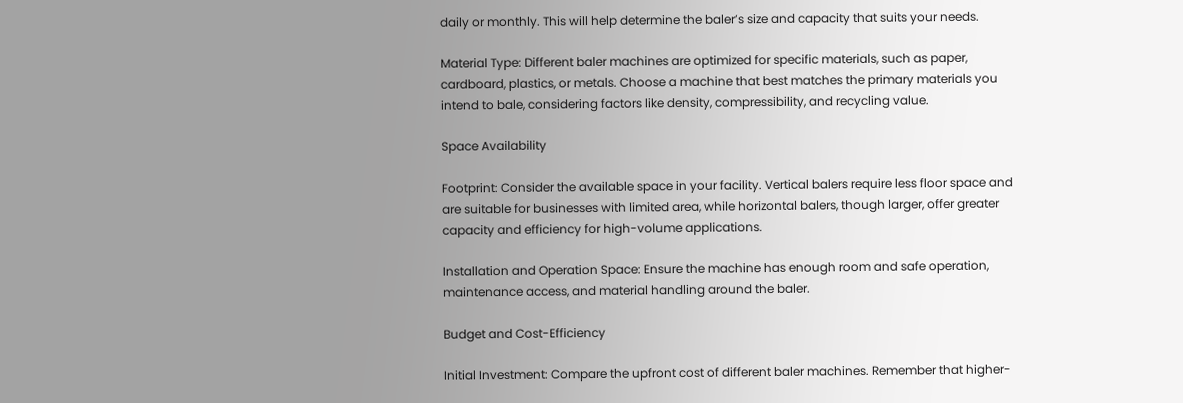daily or monthly. This will help determine the baler’s size and capacity that suits your needs.

Material Type: Different baler machines are optimized for specific materials, such as paper, cardboard, plastics, or metals. Choose a machine that best matches the primary materials you intend to bale, considering factors like density, compressibility, and recycling value.

Space Availability

Footprint: Consider the available space in your facility. Vertical balers require less floor space and are suitable for businesses with limited area, while horizontal balers, though larger, offer greater capacity and efficiency for high-volume applications.

Installation and Operation Space: Ensure the machine has enough room and safe operation, maintenance access, and material handling around the baler.

Budget and Cost-Efficiency

Initial Investment: Compare the upfront cost of different baler machines. Remember that higher-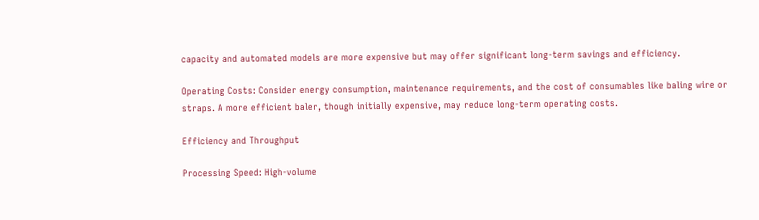capacity and automated models are more expensive but may offer significant long-term savings and efficiency.

Operating Costs: Consider energy consumption, maintenance requirements, and the cost of consumables like baling wire or straps. A more efficient baler, though initially expensive, may reduce long-term operating costs.

Efficiency and Throughput

Processing Speed: High-volume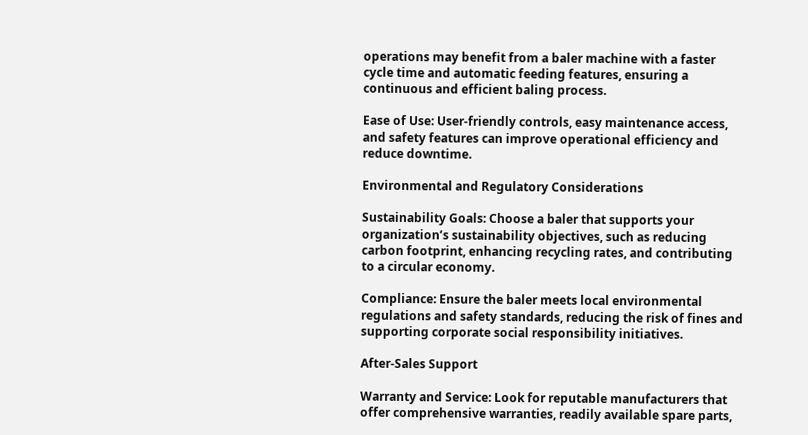operations may benefit from a baler machine with a faster cycle time and automatic feeding features, ensuring a continuous and efficient baling process.

Ease of Use: User-friendly controls, easy maintenance access, and safety features can improve operational efficiency and reduce downtime.

Environmental and Regulatory Considerations

Sustainability Goals: Choose a baler that supports your organization’s sustainability objectives, such as reducing carbon footprint, enhancing recycling rates, and contributing to a circular economy.

Compliance: Ensure the baler meets local environmental regulations and safety standards, reducing the risk of fines and supporting corporate social responsibility initiatives.

After-Sales Support

Warranty and Service: Look for reputable manufacturers that offer comprehensive warranties, readily available spare parts,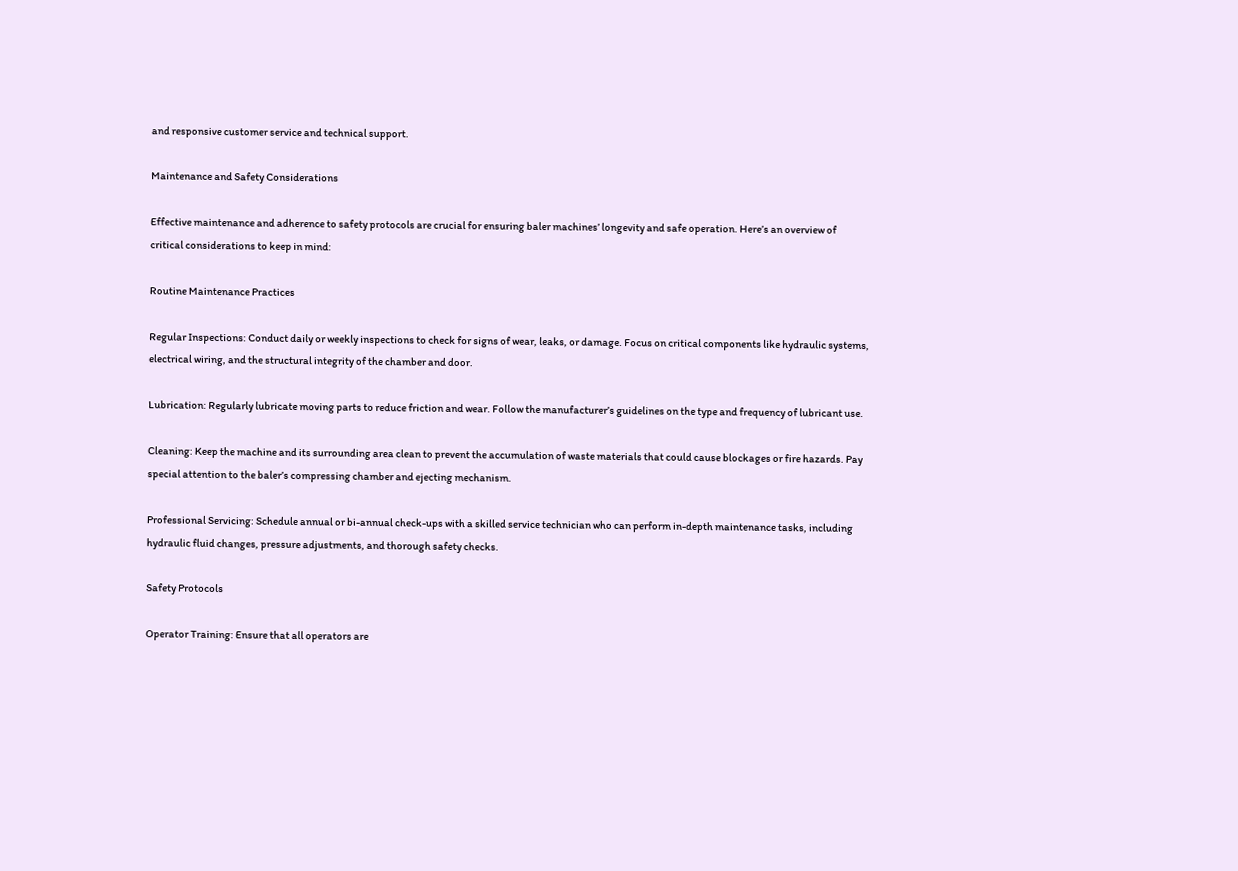and responsive customer service and technical support.

Maintenance and Safety Considerations

Effective maintenance and adherence to safety protocols are crucial for ensuring baler machines’ longevity and safe operation. Here’s an overview of critical considerations to keep in mind:

Routine Maintenance Practices

Regular Inspections: Conduct daily or weekly inspections to check for signs of wear, leaks, or damage. Focus on critical components like hydraulic systems, electrical wiring, and the structural integrity of the chamber and door.

Lubrication: Regularly lubricate moving parts to reduce friction and wear. Follow the manufacturer’s guidelines on the type and frequency of lubricant use.

Cleaning: Keep the machine and its surrounding area clean to prevent the accumulation of waste materials that could cause blockages or fire hazards. Pay special attention to the baler’s compressing chamber and ejecting mechanism.

Professional Servicing: Schedule annual or bi-annual check-ups with a skilled service technician who can perform in-depth maintenance tasks, including hydraulic fluid changes, pressure adjustments, and thorough safety checks.

Safety Protocols

Operator Training: Ensure that all operators are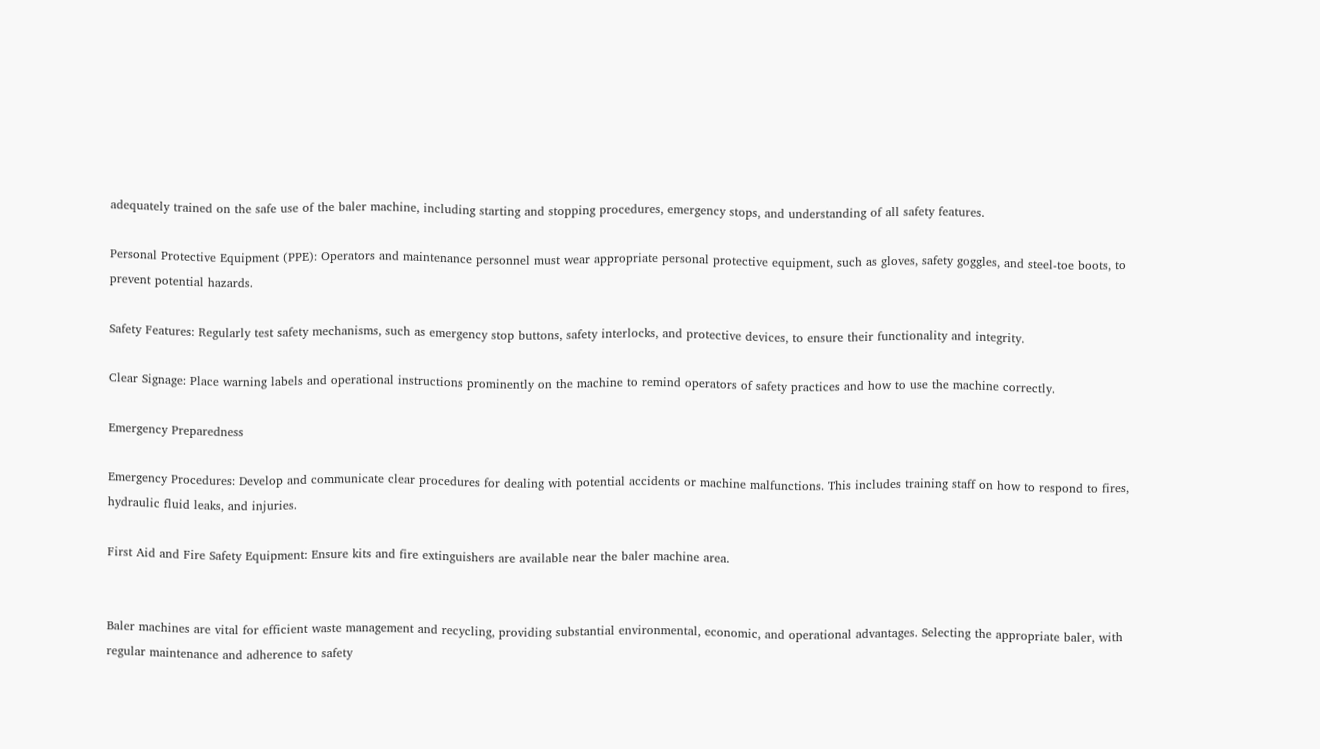adequately trained on the safe use of the baler machine, including starting and stopping procedures, emergency stops, and understanding of all safety features.

Personal Protective Equipment (PPE): Operators and maintenance personnel must wear appropriate personal protective equipment, such as gloves, safety goggles, and steel-toe boots, to prevent potential hazards.

Safety Features: Regularly test safety mechanisms, such as emergency stop buttons, safety interlocks, and protective devices, to ensure their functionality and integrity.

Clear Signage: Place warning labels and operational instructions prominently on the machine to remind operators of safety practices and how to use the machine correctly.

Emergency Preparedness

Emergency Procedures: Develop and communicate clear procedures for dealing with potential accidents or machine malfunctions. This includes training staff on how to respond to fires, hydraulic fluid leaks, and injuries.

First Aid and Fire Safety Equipment: Ensure kits and fire extinguishers are available near the baler machine area.


Baler machines are vital for efficient waste management and recycling, providing substantial environmental, economic, and operational advantages. Selecting the appropriate baler, with regular maintenance and adherence to safety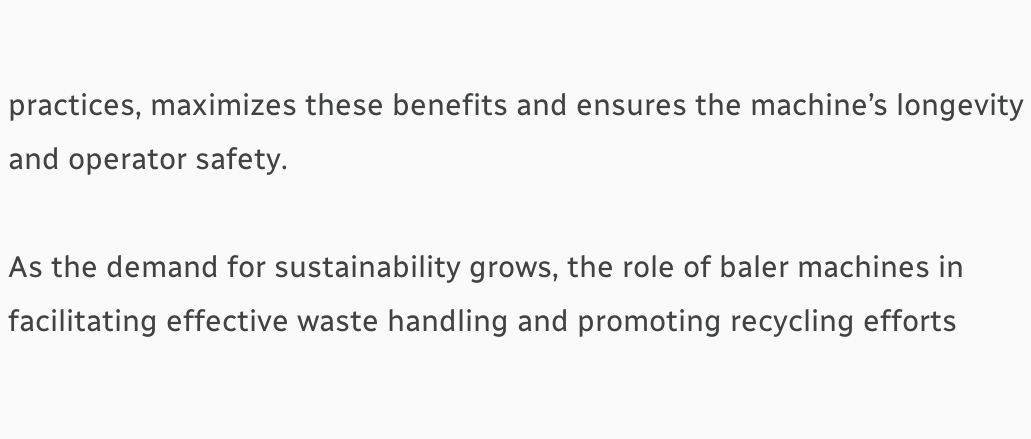practices, maximizes these benefits and ensures the machine’s longevity and operator safety.

As the demand for sustainability grows, the role of baler machines in facilitating effective waste handling and promoting recycling efforts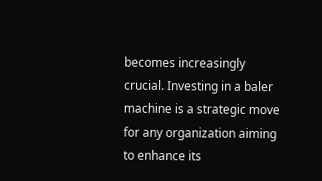becomes increasingly crucial. Investing in a baler machine is a strategic move for any organization aiming to enhance its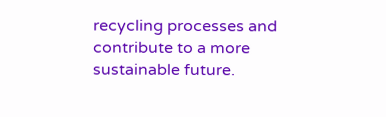recycling processes and contribute to a more sustainable future.